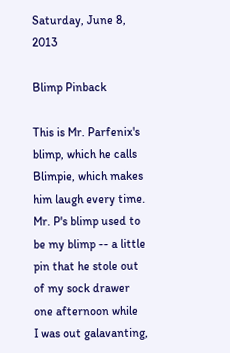Saturday, June 8, 2013

Blimp Pinback

This is Mr. Parfenix's blimp, which he calls Blimpie, which makes him laugh every time.
Mr. P's blimp used to be my blimp -- a little pin that he stole out of my sock drawer one afternoon while
I was out galavanting,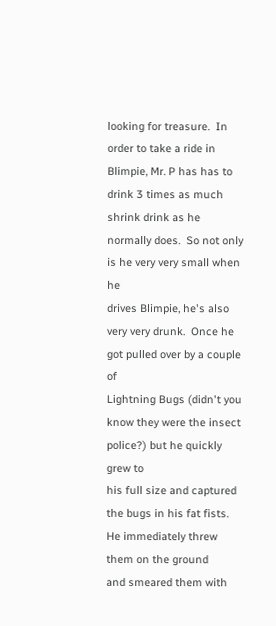looking for treasure.  In order to take a ride in Blimpie, Mr. P has has to
drink 3 times as much shrink drink as he normally does.  So not only is he very very small when he
drives Blimpie, he's also very very drunk.  Once he got pulled over by a couple of
Lightning Bugs (didn't you know they were the insect police?) but he quickly grew to
his full size and captured the bugs in his fat fists.  He immediately threw them on the ground
and smeared them with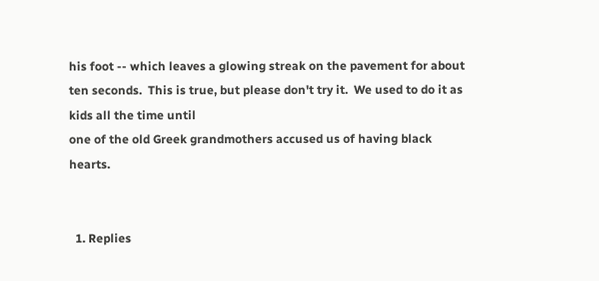his foot -- which leaves a glowing streak on the pavement for about
ten seconds.  This is true, but please don't try it.  We used to do it as kids all the time until
one of the old Greek grandmothers accused us of having black hearts.


  1. Replies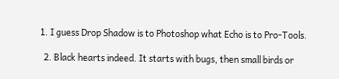1. I guess Drop Shadow is to Photoshop what Echo is to Pro-Tools.

  2. Black hearts indeed. It starts with bugs, then small birds or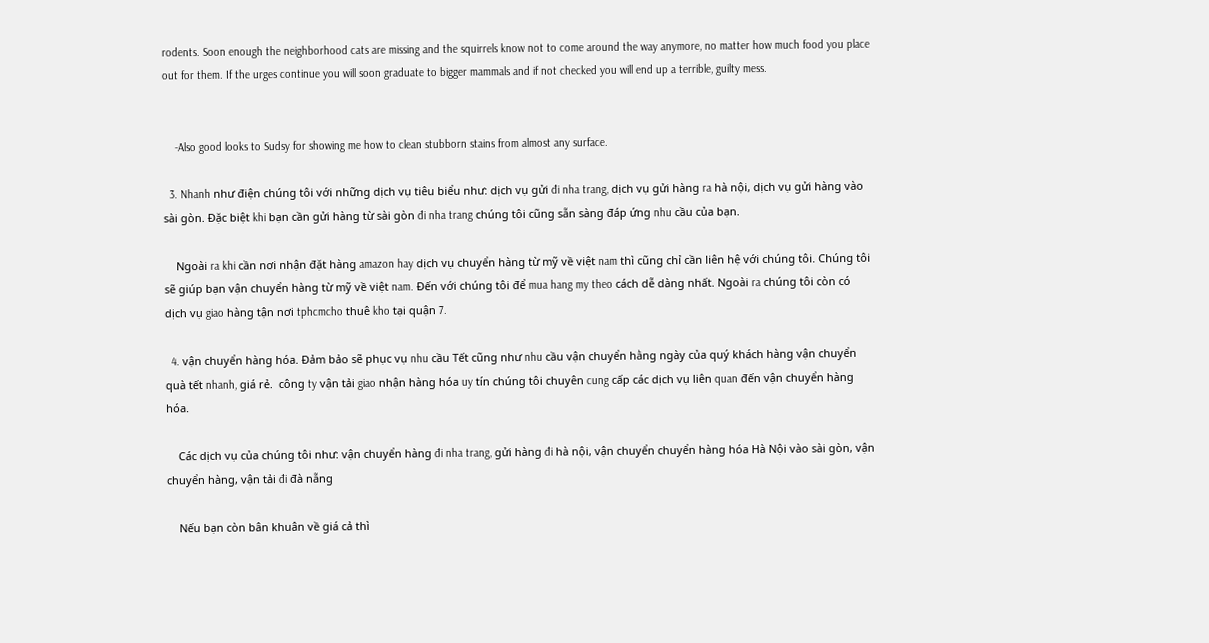rodents. Soon enough the neighborhood cats are missing and the squirrels know not to come around the way anymore, no matter how much food you place out for them. If the urges continue you will soon graduate to bigger mammals and if not checked you will end up a terrible, guilty mess.


    -Also good looks to Sudsy for showing me how to clean stubborn stains from almost any surface.

  3. Nhanh như điện chúng tôi với những dịch vụ tiêu biểu như: dịch vụ gửi đi nha trang, dịch vụ gửi hàng ra hà nội, dịch vụ gửi hàng vào sài gòn. Đặc biệt khi bạn cần gửi hàng từ sài gòn đi nha trang chúng tôi cũng sẵn sàng đáp ứng nhu cầu của bạn.

    Ngoài ra khi cần nơi nhận đặt hàng amazon hay dịch vụ chuyển hàng từ mỹ về việt nam thì cũng chỉ cần liên hệ với chúng tôi. Chúng tôi sẽ giúp bạn vận chuyển hàng từ mỹ về việt nam. Đến với chúng tôi để mua hang my theo cách dễ dàng nhất. Ngoài ra chúng tôi còn có dịch vụ giao hàng tận nơi tphcmcho thuê kho tại quận 7.

  4. vận chuyển hàng hóa. Đảm bảo sẽ phục vụ nhu cầu Tết cũng như nhu cầu vận chuyển hằng ngày của quý khách hàng vận chuyển quà tết nhanh, giá rẻ.  công ty vận tải giao nhận hàng hóa uy tín chúng tôi chuyên cung cấp các dịch vụ liên quan đến vận chuyển hàng hóa.

    Các dịch vụ của chúng tôi như: vận chuyển hàng đi nha trang, gửi hàng đi hà nội, vận chuyển chuyển hàng hóa Hà Nội vào sài gòn, vận chuyển hàng, vận tải đi đà nẵng

    Nếu bạn còn bân khuân về giá cả thì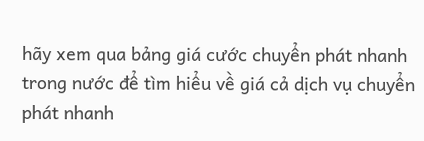hãy xem qua bảng giá cước chuyển phát nhanh trong nước để tìm hiểu về giá cả dịch vụ chuyển phát nhanh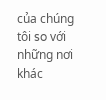của chúng tôi so với những nơi khác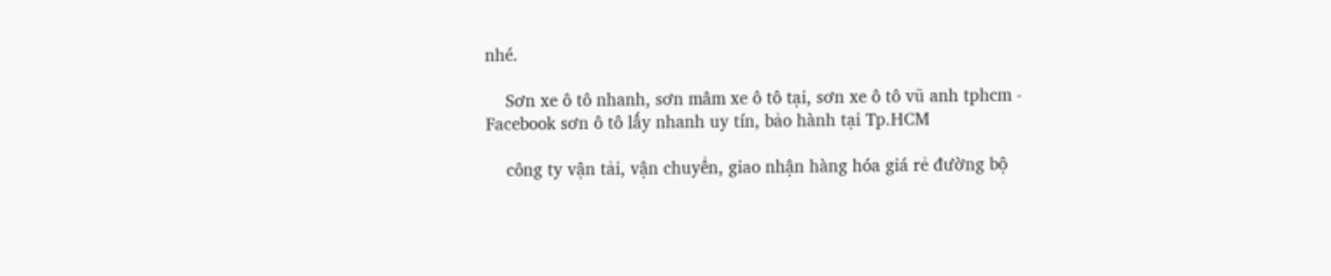nhé.

    Sơn xe ô tô nhanh, sơn mâm xe ô tô tại, sơn xe ô tô vũ anh tphcm - Facebook sơn ô tô lấy nhanh uy tín, bảo hành tại Tp.HCM

    công ty vận tải, vận chuyển, giao nhận hàng hóa giá rẻ đường bộ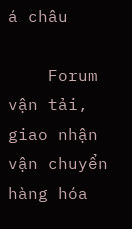á châu

    Forum vận tải, giao nhận vận chuyển hàng hóa